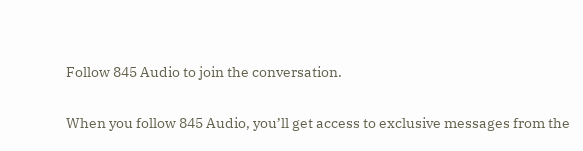Follow 845 Audio to join the conversation.

When you follow 845 Audio, you’ll get access to exclusive messages from the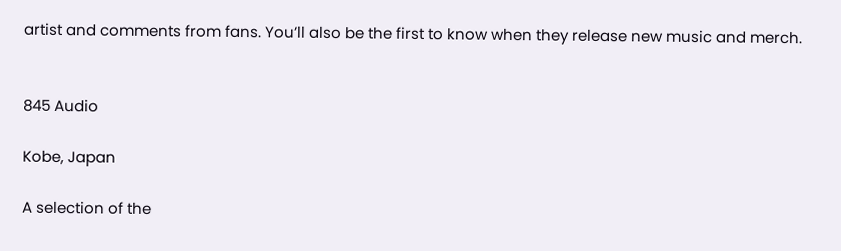artist and comments from fans. You’ll also be the first to know when they release new music and merch.


845 Audio

Kobe, Japan

A selection of the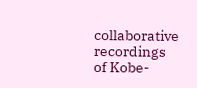collaborative recordings of Kobe-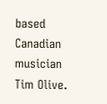based Canadian musician Tim Olive.